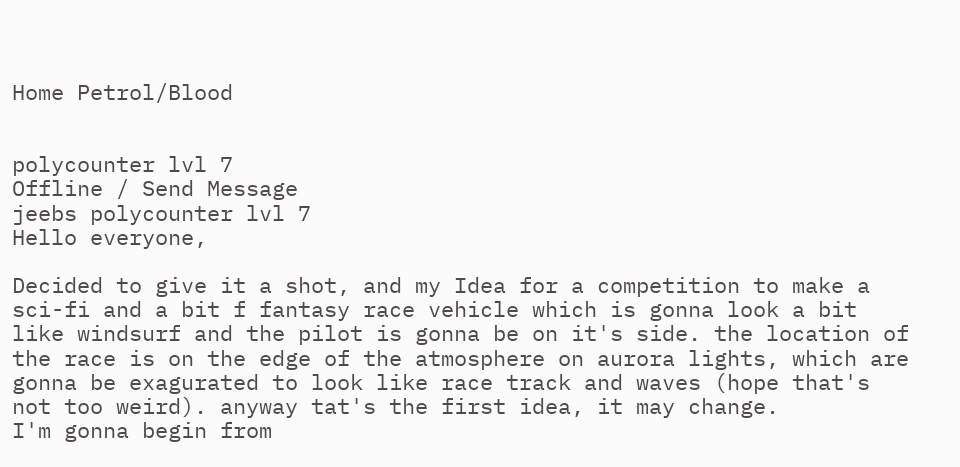Home Petrol/Blood


polycounter lvl 7
Offline / Send Message
jeebs polycounter lvl 7
Hello everyone,

Decided to give it a shot, and my Idea for a competition to make a sci-fi and a bit f fantasy race vehicle which is gonna look a bit like windsurf and the pilot is gonna be on it's side. the location of the race is on the edge of the atmosphere on aurora lights, which are gonna be exagurated to look like race track and waves (hope that's not too weird). anyway tat's the first idea, it may change.
I'm gonna begin from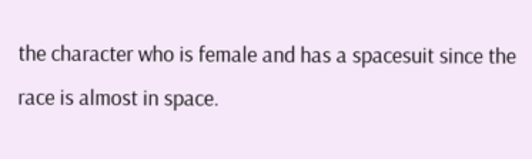the character who is female and has a spacesuit since the race is almost in space.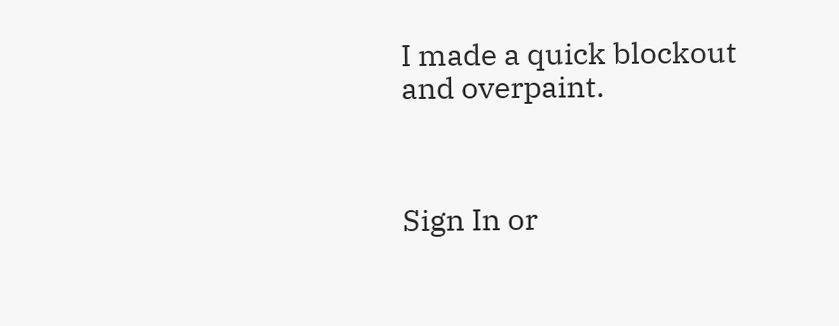I made a quick blockout and overpaint.



Sign In or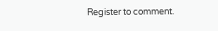Register to comment.